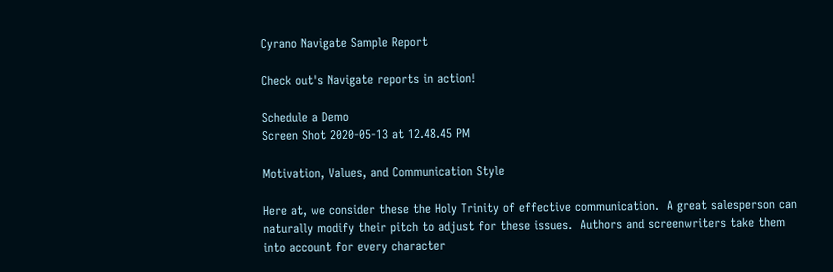Cyrano Navigate Sample Report

Check out's Navigate reports in action!

Schedule a Demo
Screen Shot 2020-05-13 at 12.48.45 PM

Motivation, Values, and Communication Style

Here at, we consider these the Holy Trinity of effective communication.  A great salesperson can naturally modify their pitch to adjust for these issues.  Authors and screenwriters take them into account for every character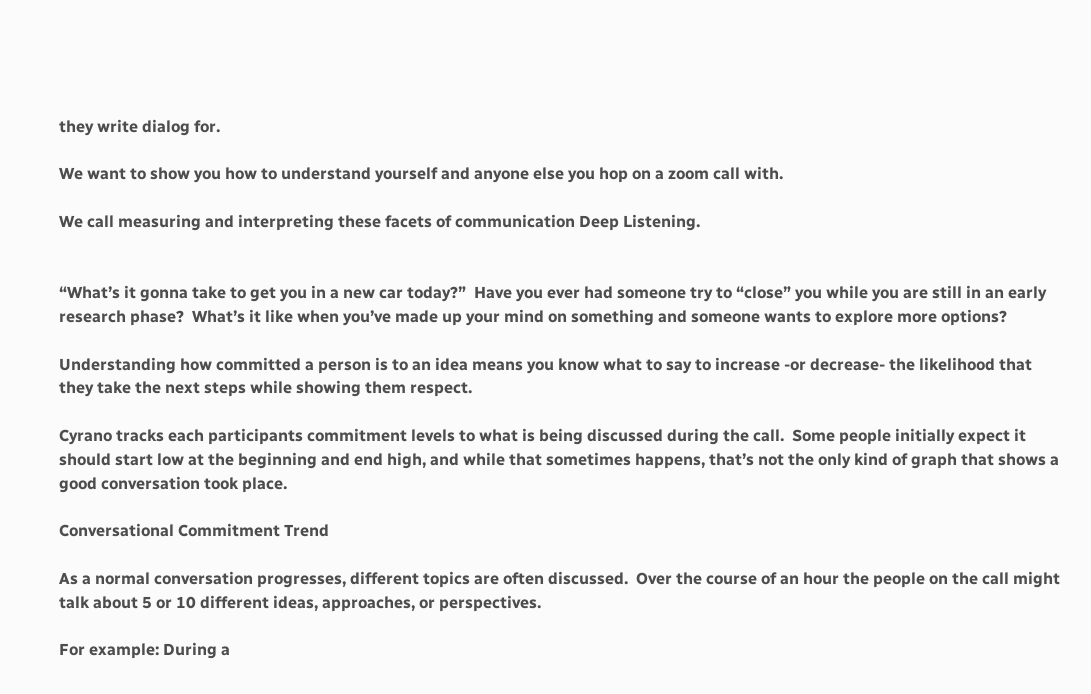they write dialog for.

We want to show you how to understand yourself and anyone else you hop on a zoom call with.

We call measuring and interpreting these facets of communication Deep Listening.


“What’s it gonna take to get you in a new car today?”  Have you ever had someone try to “close” you while you are still in an early research phase?  What’s it like when you’ve made up your mind on something and someone wants to explore more options?

Understanding how committed a person is to an idea means you know what to say to increase -or decrease- the likelihood that they take the next steps while showing them respect.

Cyrano tracks each participants commitment levels to what is being discussed during the call.  Some people initially expect it should start low at the beginning and end high, and while that sometimes happens, that’s not the only kind of graph that shows a good conversation took place.

Conversational Commitment Trend

As a normal conversation progresses, different topics are often discussed.  Over the course of an hour the people on the call might talk about 5 or 10 different ideas, approaches, or perspectives.

For example: During a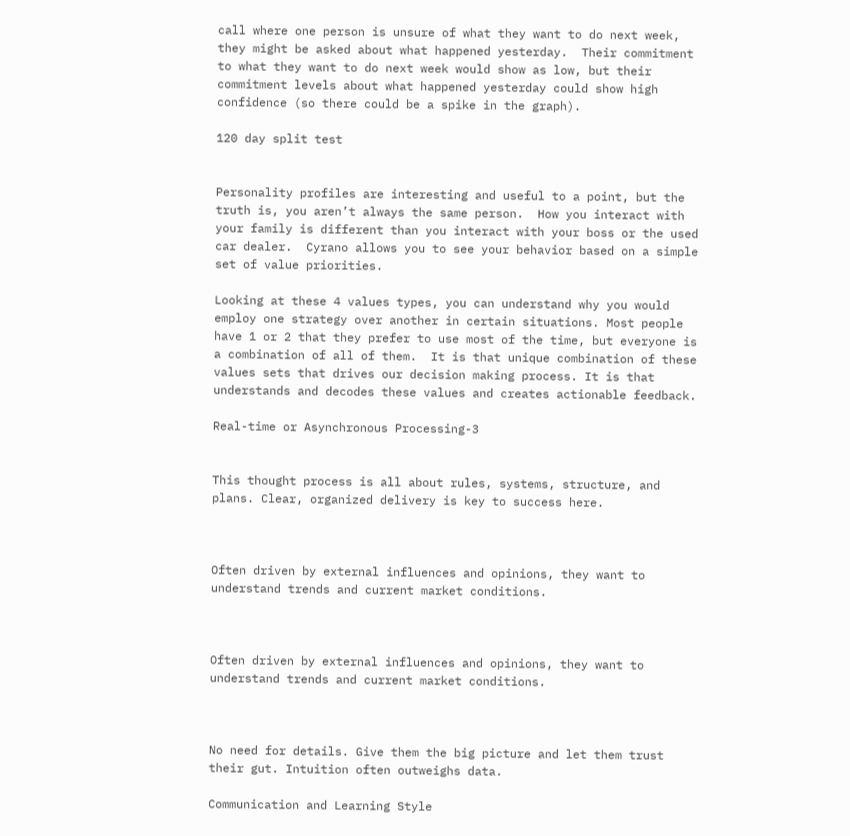call where one person is unsure of what they want to do next week, they might be asked about what happened yesterday.  Their commitment to what they want to do next week would show as low, but their commitment levels about what happened yesterday could show high confidence (so there could be a spike in the graph).

120 day split test


Personality profiles are interesting and useful to a point, but the truth is, you aren’t always the same person.  How you interact with your family is different than you interact with your boss or the used car dealer.  Cyrano allows you to see your behavior based on a simple set of value priorities.

Looking at these 4 values types, you can understand why you would employ one strategy over another in certain situations. Most people have 1 or 2 that they prefer to use most of the time, but everyone is a combination of all of them.  It is that unique combination of these values sets that drives our decision making process. It is that understands and decodes these values and creates actionable feedback.

Real-time or Asynchronous Processing-3


This thought process is all about rules, systems, structure, and plans. Clear, organized delivery is key to success here.



Often driven by external influences and opinions, they want to understand trends and current market conditions.



Often driven by external influences and opinions, they want to understand trends and current market conditions.



No need for details. Give them the big picture and let them trust their gut. Intuition often outweighs data.

Communication and Learning Style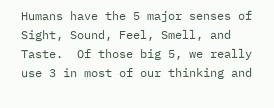Humans have the 5 major senses of Sight, Sound, Feel, Smell, and Taste.  Of those big 5, we really use 3 in most of our thinking and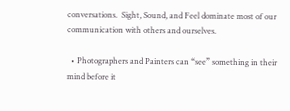conversations.  Sight, Sound, and Feel dominate most of our communication with others and ourselves.

  • Photographers and Painters can “see” something in their mind before it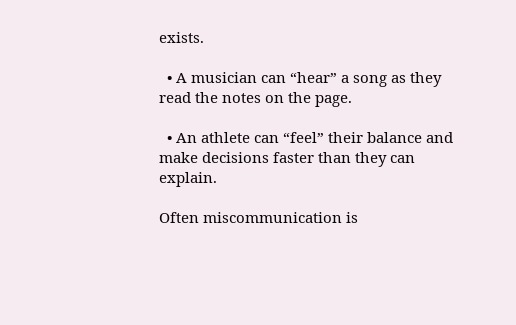exists.

  • A musician can “hear” a song as they read the notes on the page.

  • An athlete can “feel” their balance and make decisions faster than they can explain.

Often miscommunication is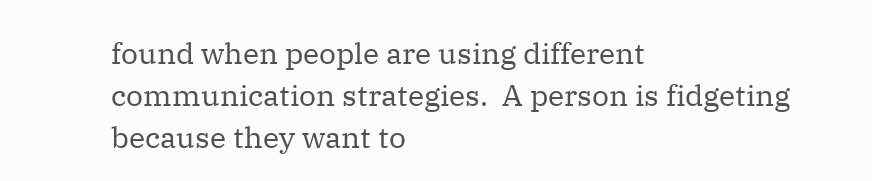found when people are using different communication strategies.  A person is fidgeting because they want to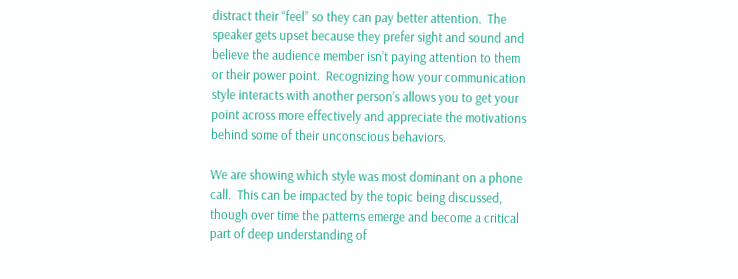distract their “feel” so they can pay better attention.  The speaker gets upset because they prefer sight and sound and believe the audience member isn’t paying attention to them or their power point.  Recognizing how your communication style interacts with another person’s allows you to get your point across more effectively and appreciate the motivations behind some of their unconscious behaviors.

We are showing which style was most dominant on a phone call.  This can be impacted by the topic being discussed, though over time the patterns emerge and become a critical part of deep understanding of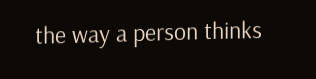the way a person thinks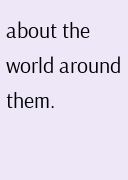about the world around them.